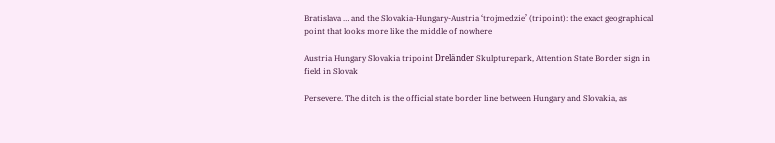Bratislava … and the Slovakia-Hungary-Austria ‘trojmedzie’ (tripoint): the exact geographical point that looks more like the middle of nowhere

Austria Hungary Slovakia tripoint Dreländer Skulpturepark, Attention State Border sign in field in Slovak

Persevere. The ditch is the official state border line between Hungary and Slovakia, as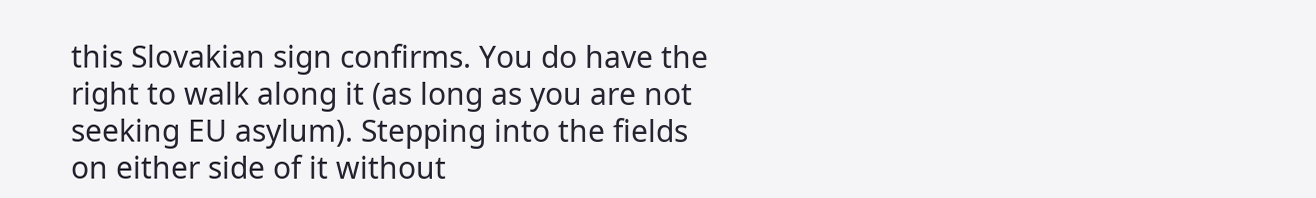this Slovakian sign confirms. You do have the right to walk along it (as long as you are not seeking EU asylum). Stepping into the fields on either side of it without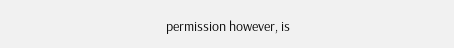permission however, is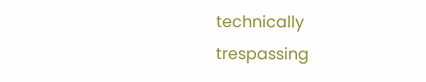technically trespassing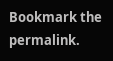Bookmark the permalink.